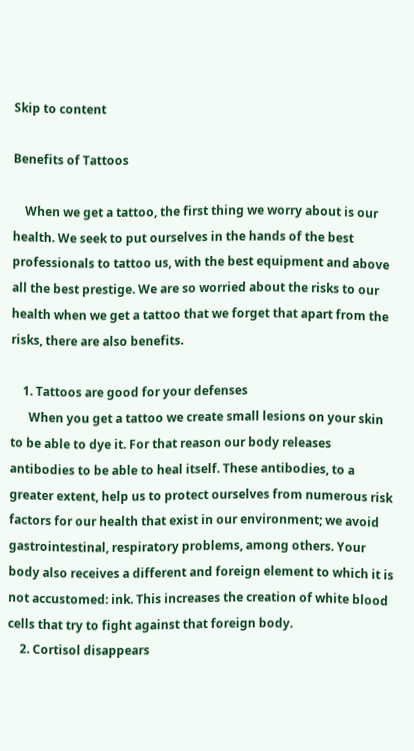Skip to content

Benefits of Tattoos

    When we get a tattoo, the first thing we worry about is our health. We seek to put ourselves in the hands of the best professionals to tattoo us, with the best equipment and above all the best prestige. We are so worried about the risks to our health when we get a tattoo that we forget that apart from the risks, there are also benefits.

    1. Tattoos are good for your defenses
      When you get a tattoo we create small lesions on your skin to be able to dye it. For that reason our body releases antibodies to be able to heal itself. These antibodies, to a greater extent, help us to protect ourselves from numerous risk factors for our health that exist in our environment; we avoid gastrointestinal, respiratory problems, among others. Your body also receives a different and foreign element to which it is not accustomed: ink. This increases the creation of white blood cells that try to fight against that foreign body.
    2. Cortisol disappears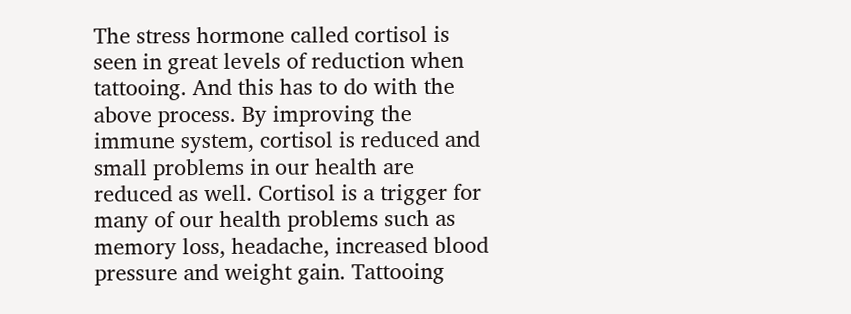The stress hormone called cortisol is seen in great levels of reduction when tattooing. And this has to do with the above process. By improving the immune system, cortisol is reduced and small problems in our health are reduced as well. Cortisol is a trigger for many of our health problems such as memory loss, headache, increased blood pressure and weight gain. Tattooing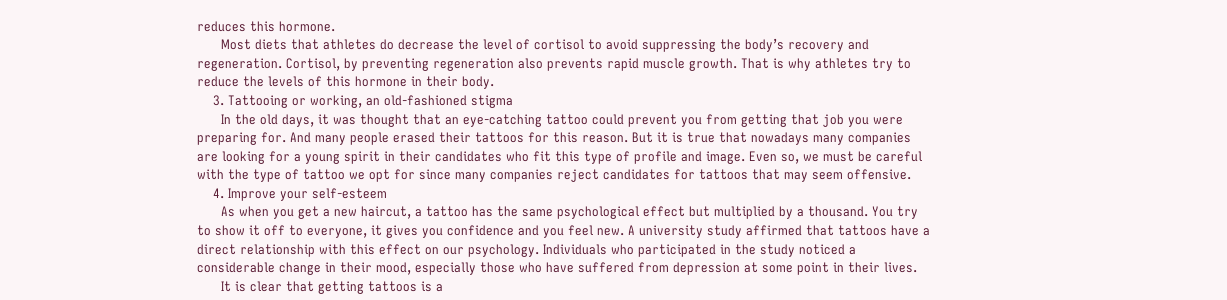reduces this hormone.
      Most diets that athletes do decrease the level of cortisol to avoid suppressing the body’s recovery and regeneration. Cortisol, by preventing regeneration also prevents rapid muscle growth. That is why athletes try to reduce the levels of this hormone in their body.
    3. Tattooing or working, an old-fashioned stigma
      In the old days, it was thought that an eye-catching tattoo could prevent you from getting that job you were preparing for. And many people erased their tattoos for this reason. But it is true that nowadays many companies are looking for a young spirit in their candidates who fit this type of profile and image. Even so, we must be careful with the type of tattoo we opt for since many companies reject candidates for tattoos that may seem offensive.
    4. Improve your self-esteem
      As when you get a new haircut, a tattoo has the same psychological effect but multiplied by a thousand. You try to show it off to everyone, it gives you confidence and you feel new. A university study affirmed that tattoos have a direct relationship with this effect on our psychology. Individuals who participated in the study noticed a considerable change in their mood, especially those who have suffered from depression at some point in their lives.
      It is clear that getting tattoos is a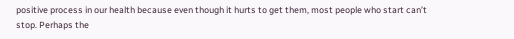positive process in our health because even though it hurts to get them, most people who start can’t stop. Perhaps the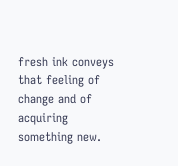fresh ink conveys that feeling of change and of acquiring something new.